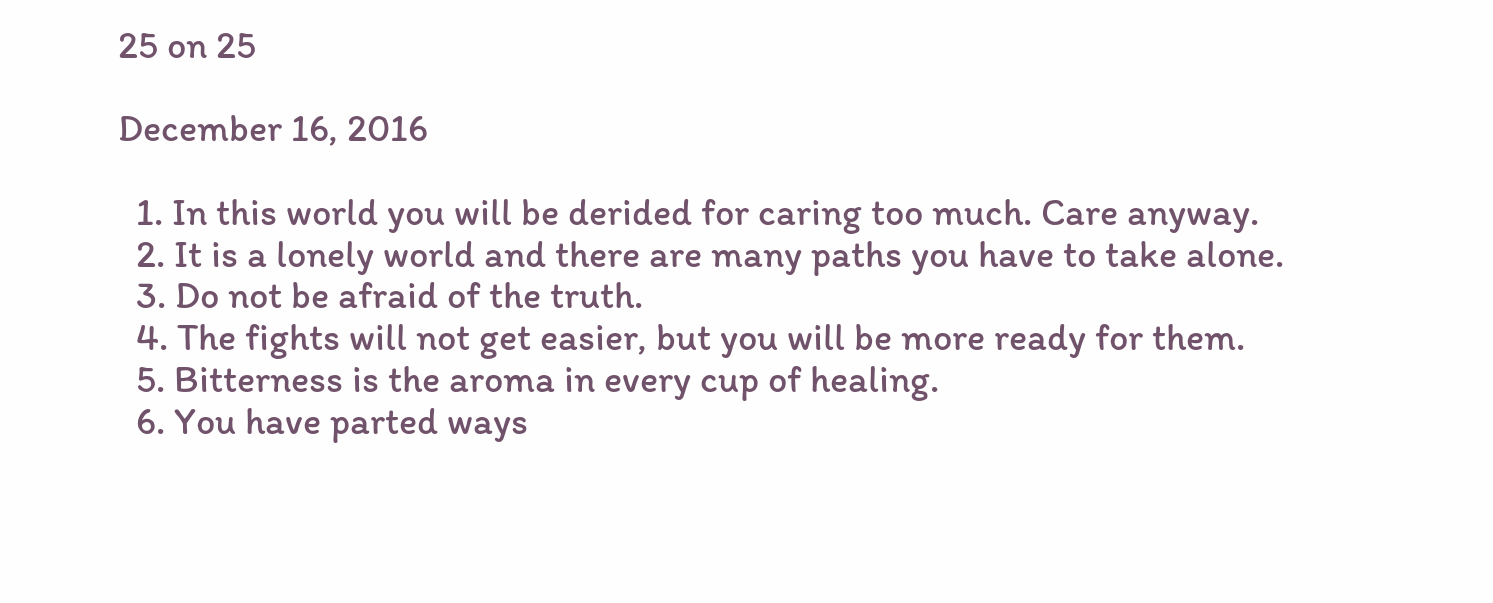25 on 25

December 16, 2016

  1. In this world you will be derided for caring too much. Care anyway.
  2. It is a lonely world and there are many paths you have to take alone.
  3. Do not be afraid of the truth.
  4. The fights will not get easier, but you will be more ready for them.
  5. Bitterness is the aroma in every cup of healing.
  6. You have parted ways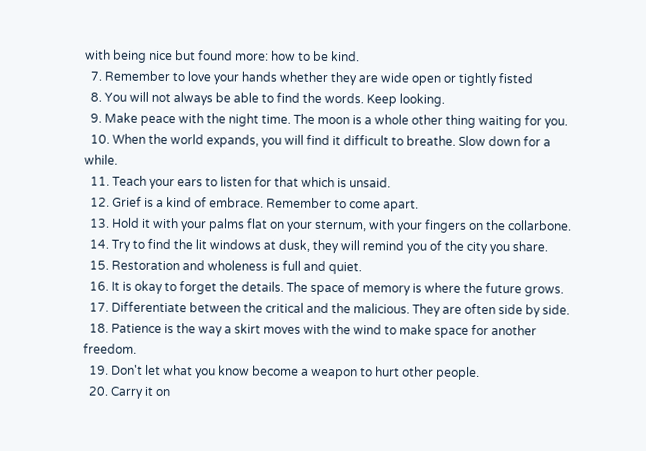with being nice but found more: how to be kind.
  7. Remember to love your hands whether they are wide open or tightly fisted
  8. You will not always be able to find the words. Keep looking.
  9. Make peace with the night time. The moon is a whole other thing waiting for you.
  10. When the world expands, you will find it difficult to breathe. Slow down for a while.
  11. Teach your ears to listen for that which is unsaid.
  12. Grief is a kind of embrace. Remember to come apart.
  13. Hold it with your palms flat on your sternum, with your fingers on the collarbone.
  14. Try to find the lit windows at dusk, they will remind you of the city you share.
  15. Restoration and wholeness is full and quiet.
  16. It is okay to forget the details. The space of memory is where the future grows.
  17. Differentiate between the critical and the malicious. They are often side by side.
  18. Patience is the way a skirt moves with the wind to make space for another freedom.
  19. Don't let what you know become a weapon to hurt other people.
  20. Carry it on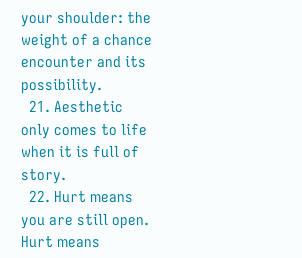your shoulder: the weight of a chance encounter and its possibility.
  21. Aesthetic only comes to life when it is full of story.
  22. Hurt means you are still open. Hurt means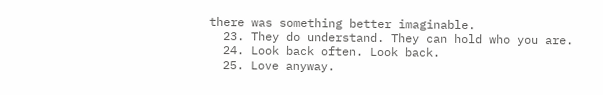there was something better imaginable.
  23. They do understand. They can hold who you are.
  24. Look back often. Look back.
  25. Love anyway.